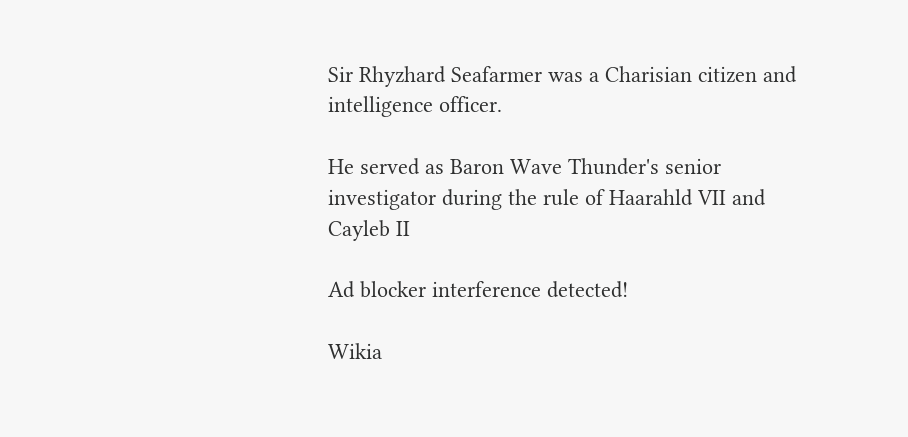Sir Rhyzhard Seafarmer was a Charisian citizen and intelligence officer.

He served as Baron Wave Thunder's senior investigator during the rule of Haarahld VII and Cayleb II

Ad blocker interference detected!

Wikia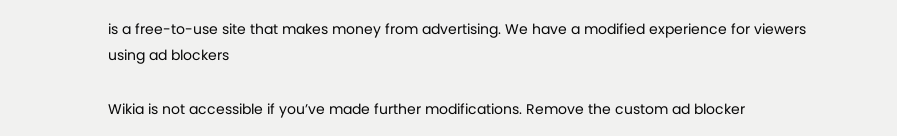is a free-to-use site that makes money from advertising. We have a modified experience for viewers using ad blockers

Wikia is not accessible if you’ve made further modifications. Remove the custom ad blocker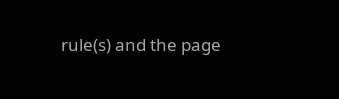rule(s) and the page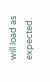will load as expected.